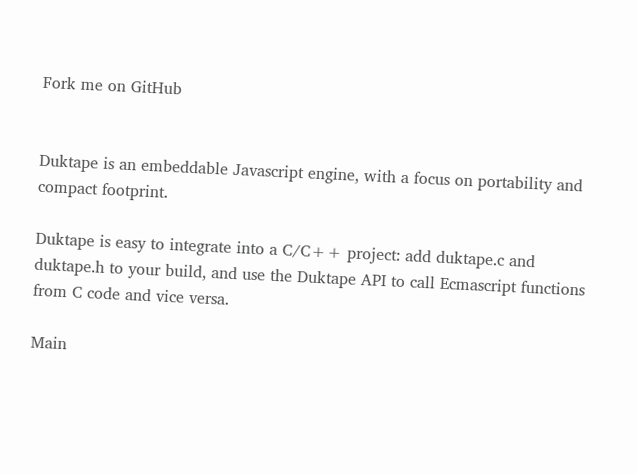Fork me on GitHub


Duktape is an embeddable Javascript engine, with a focus on portability and compact footprint.

Duktape is easy to integrate into a C/C++ project: add duktape.c and duktape.h to your build, and use the Duktape API to call Ecmascript functions from C code and vice versa.

Main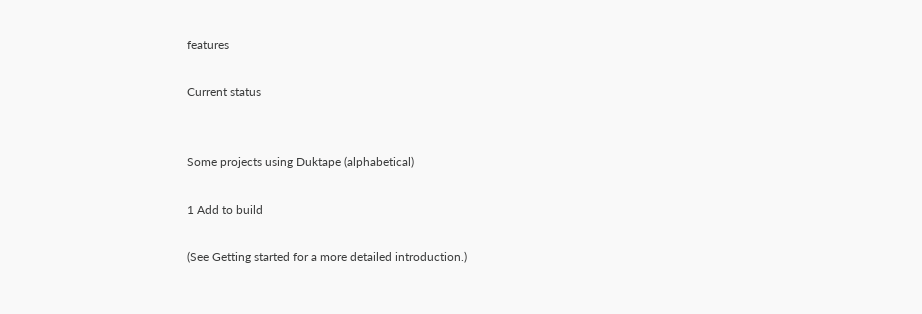features

Current status


Some projects using Duktape (alphabetical)

1 Add to build

(See Getting started for a more detailed introduction.)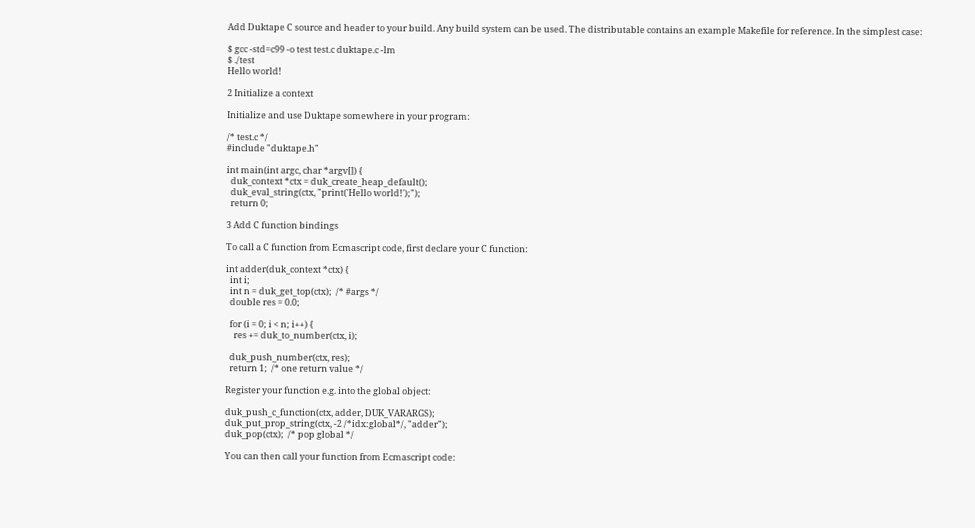Add Duktape C source and header to your build. Any build system can be used. The distributable contains an example Makefile for reference. In the simplest case:

$ gcc -std=c99 -o test test.c duktape.c -lm
$ ./test
Hello world!

2 Initialize a context

Initialize and use Duktape somewhere in your program:

/* test.c */
#include "duktape.h"

int main(int argc, char *argv[]) {
  duk_context *ctx = duk_create_heap_default();
  duk_eval_string(ctx, "print('Hello world!');");
  return 0;

3 Add C function bindings

To call a C function from Ecmascript code, first declare your C function:

int adder(duk_context *ctx) {
  int i;
  int n = duk_get_top(ctx);  /* #args */
  double res = 0.0;

  for (i = 0; i < n; i++) {
    res += duk_to_number(ctx, i);

  duk_push_number(ctx, res);
  return 1;  /* one return value */

Register your function e.g. into the global object:

duk_push_c_function(ctx, adder, DUK_VARARGS);
duk_put_prop_string(ctx, -2 /*idx:global*/, "adder");
duk_pop(ctx);  /* pop global */

You can then call your function from Ecmascript code: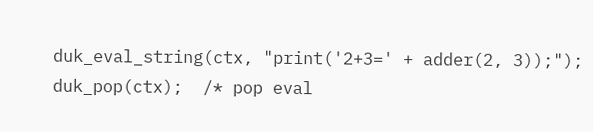duk_eval_string(ctx, "print('2+3=' + adder(2, 3));");
duk_pop(ctx);  /* pop eval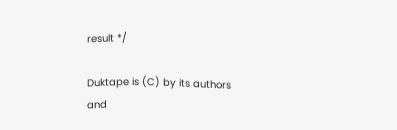result */

Duktape is (C) by its authors and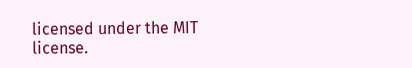licensed under the MIT license.